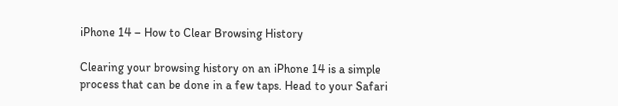iPhone 14 – How to Clear Browsing History

Clearing your browsing history on an iPhone 14 is a simple process that can be done in a few taps. Head to your Safari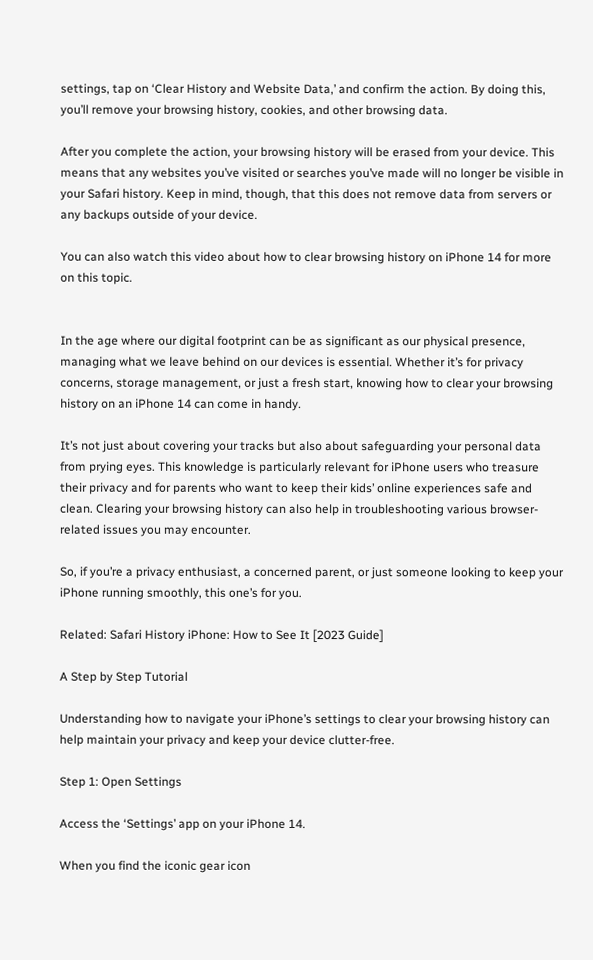settings, tap on ‘Clear History and Website Data,’ and confirm the action. By doing this, you’ll remove your browsing history, cookies, and other browsing data.

After you complete the action, your browsing history will be erased from your device. This means that any websites you’ve visited or searches you’ve made will no longer be visible in your Safari history. Keep in mind, though, that this does not remove data from servers or any backups outside of your device.

You can also watch this video about how to clear browsing history on iPhone 14 for more on this topic.


In the age where our digital footprint can be as significant as our physical presence, managing what we leave behind on our devices is essential. Whether it’s for privacy concerns, storage management, or just a fresh start, knowing how to clear your browsing history on an iPhone 14 can come in handy.

It’s not just about covering your tracks but also about safeguarding your personal data from prying eyes. This knowledge is particularly relevant for iPhone users who treasure their privacy and for parents who want to keep their kids’ online experiences safe and clean. Clearing your browsing history can also help in troubleshooting various browser-related issues you may encounter.

So, if you’re a privacy enthusiast, a concerned parent, or just someone looking to keep your iPhone running smoothly, this one’s for you.

Related: Safari History iPhone: How to See It [2023 Guide]

A Step by Step Tutorial

Understanding how to navigate your iPhone’s settings to clear your browsing history can help maintain your privacy and keep your device clutter-free.

Step 1: Open Settings

Access the ‘Settings’ app on your iPhone 14.

When you find the iconic gear icon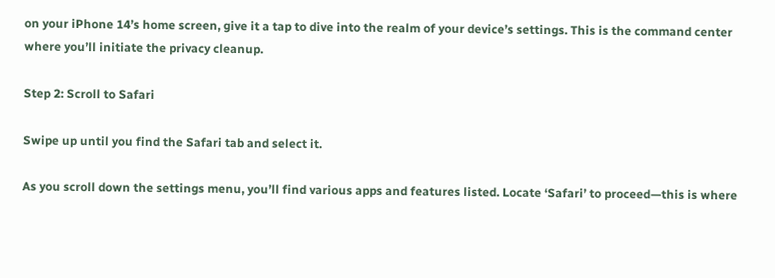on your iPhone 14’s home screen, give it a tap to dive into the realm of your device’s settings. This is the command center where you’ll initiate the privacy cleanup.

Step 2: Scroll to Safari

Swipe up until you find the Safari tab and select it.

As you scroll down the settings menu, you’ll find various apps and features listed. Locate ‘Safari’ to proceed—this is where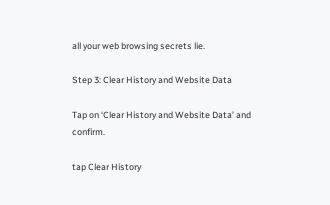all your web browsing secrets lie.

Step 3: Clear History and Website Data

Tap on ‘Clear History and Website Data’ and confirm.

tap Clear History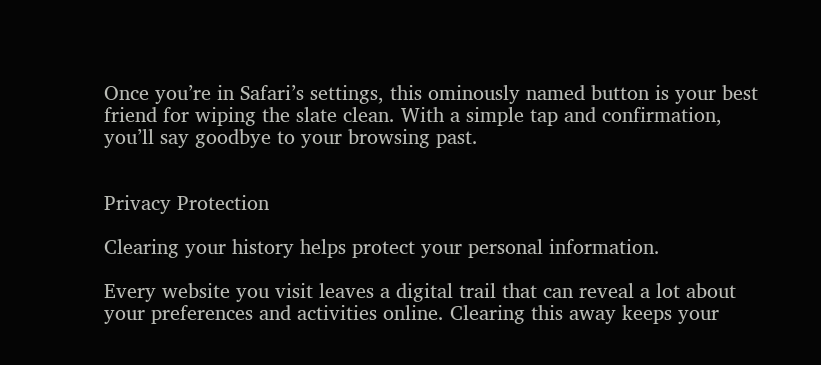Once you’re in Safari’s settings, this ominously named button is your best friend for wiping the slate clean. With a simple tap and confirmation, you’ll say goodbye to your browsing past.


Privacy Protection

Clearing your history helps protect your personal information.

Every website you visit leaves a digital trail that can reveal a lot about your preferences and activities online. Clearing this away keeps your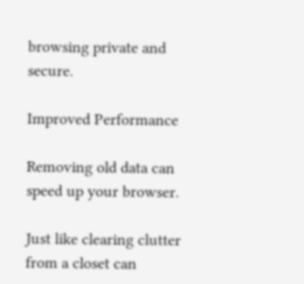browsing private and secure.

Improved Performance

Removing old data can speed up your browser.

Just like clearing clutter from a closet can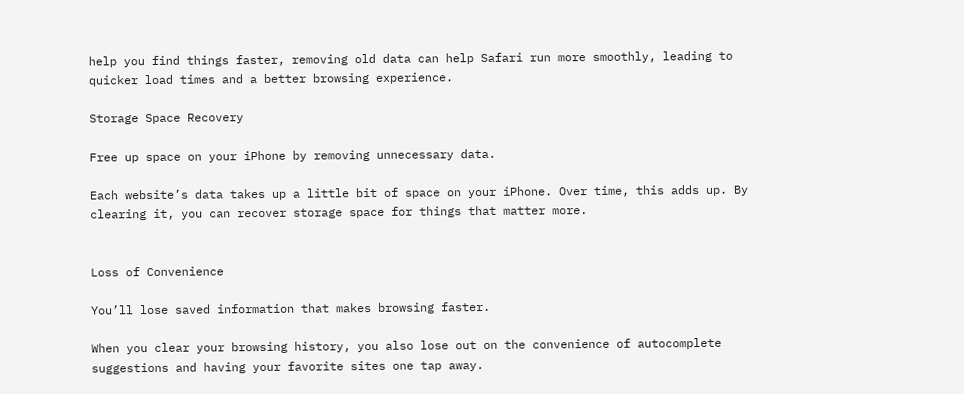help you find things faster, removing old data can help Safari run more smoothly, leading to quicker load times and a better browsing experience.

Storage Space Recovery

Free up space on your iPhone by removing unnecessary data.

Each website’s data takes up a little bit of space on your iPhone. Over time, this adds up. By clearing it, you can recover storage space for things that matter more.


Loss of Convenience

You’ll lose saved information that makes browsing faster.

When you clear your browsing history, you also lose out on the convenience of autocomplete suggestions and having your favorite sites one tap away.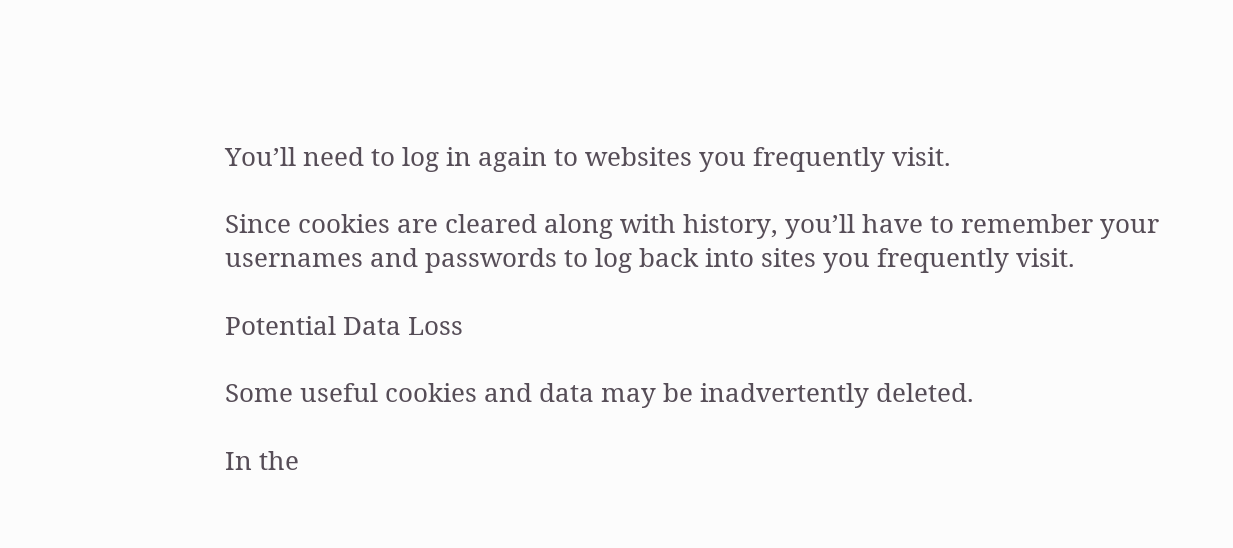You’ll need to log in again to websites you frequently visit.

Since cookies are cleared along with history, you’ll have to remember your usernames and passwords to log back into sites you frequently visit.

Potential Data Loss

Some useful cookies and data may be inadvertently deleted.

In the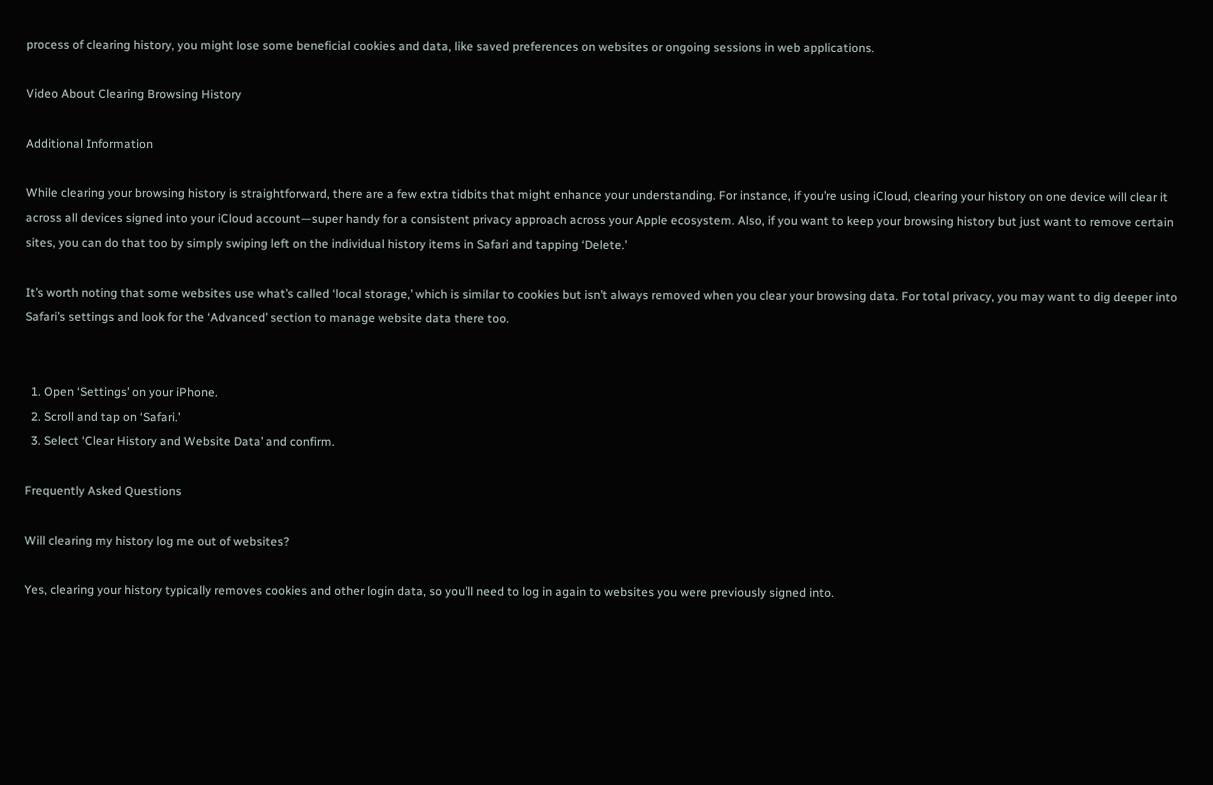process of clearing history, you might lose some beneficial cookies and data, like saved preferences on websites or ongoing sessions in web applications.

Video About Clearing Browsing History

Additional Information

While clearing your browsing history is straightforward, there are a few extra tidbits that might enhance your understanding. For instance, if you’re using iCloud, clearing your history on one device will clear it across all devices signed into your iCloud account—super handy for a consistent privacy approach across your Apple ecosystem. Also, if you want to keep your browsing history but just want to remove certain sites, you can do that too by simply swiping left on the individual history items in Safari and tapping ‘Delete.’

It’s worth noting that some websites use what’s called ‘local storage,’ which is similar to cookies but isn’t always removed when you clear your browsing data. For total privacy, you may want to dig deeper into Safari’s settings and look for the ‘Advanced’ section to manage website data there too.


  1. Open ‘Settings’ on your iPhone.
  2. Scroll and tap on ‘Safari.’
  3. Select ‘Clear History and Website Data’ and confirm.

Frequently Asked Questions

Will clearing my history log me out of websites?

Yes, clearing your history typically removes cookies and other login data, so you’ll need to log in again to websites you were previously signed into.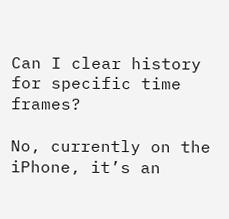Can I clear history for specific time frames?

No, currently on the iPhone, it’s an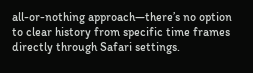all-or-nothing approach—there’s no option to clear history from specific time frames directly through Safari settings.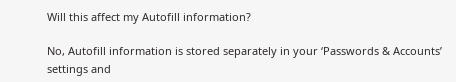Will this affect my Autofill information?

No, Autofill information is stored separately in your ‘Passwords & Accounts’ settings and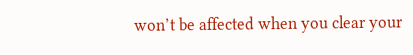won’t be affected when you clear your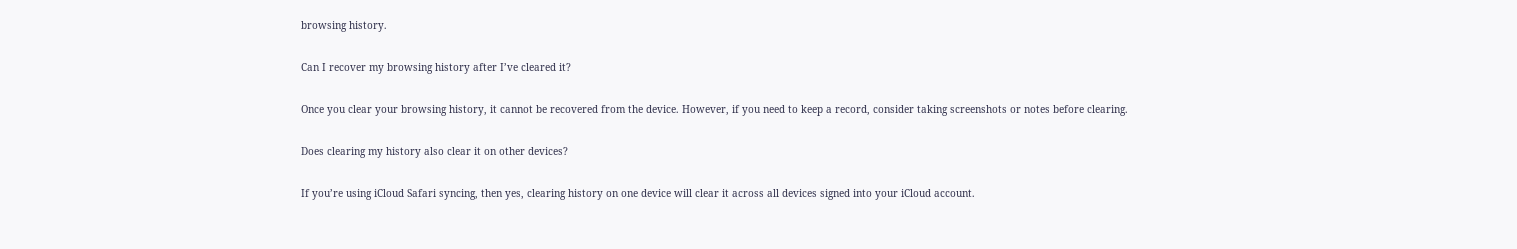browsing history.

Can I recover my browsing history after I’ve cleared it?

Once you clear your browsing history, it cannot be recovered from the device. However, if you need to keep a record, consider taking screenshots or notes before clearing.

Does clearing my history also clear it on other devices?

If you’re using iCloud Safari syncing, then yes, clearing history on one device will clear it across all devices signed into your iCloud account.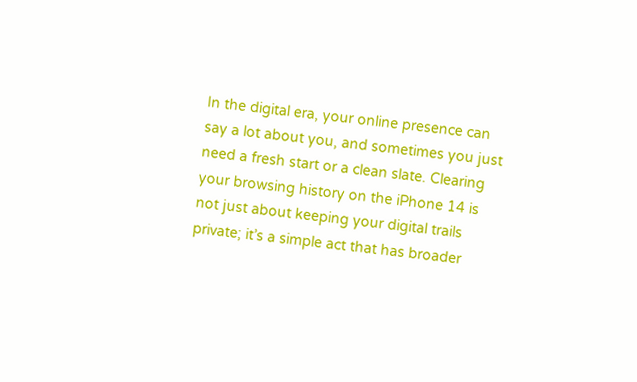In the digital era, your online presence can say a lot about you, and sometimes you just need a fresh start or a clean slate. Clearing your browsing history on the iPhone 14 is not just about keeping your digital trails private; it’s a simple act that has broader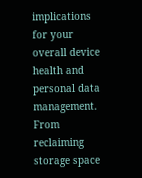implications for your overall device health and personal data management. From reclaiming storage space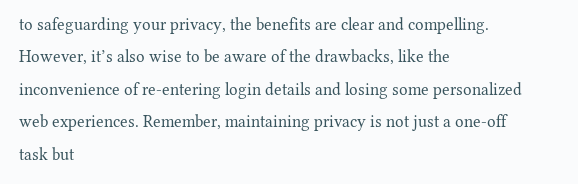to safeguarding your privacy, the benefits are clear and compelling. However, it’s also wise to be aware of the drawbacks, like the inconvenience of re-entering login details and losing some personalized web experiences. Remember, maintaining privacy is not just a one-off task but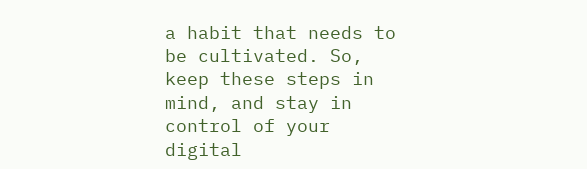a habit that needs to be cultivated. So, keep these steps in mind, and stay in control of your digital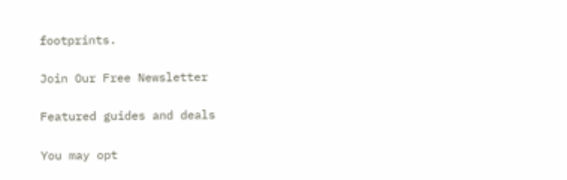footprints.

Join Our Free Newsletter

Featured guides and deals

You may opt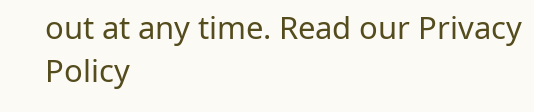out at any time. Read our Privacy Policy